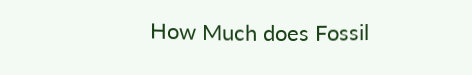How Much does Fossil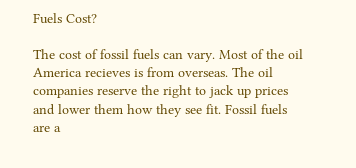Fuels Cost?

The cost of fossil fuels can vary. Most of the oil America recieves is from overseas. The oil companies reserve the right to jack up prices and lower them how they see fit. Fossil fuels are a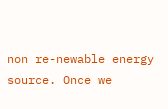non re-newable energy source. Once we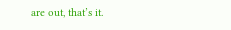are out, that’s it.